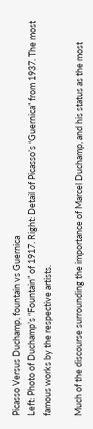Picasso Versus Duchamp, fountain vs Guernica
Left: Photo of Duchamp’s “Fountain” of 1917. Right: Detail of Picasso’s “Guernica” from 1937. The most famous works by the respective artists.

Much of the discourse surrounding the importance of Marcel Duchamp, and his status as the most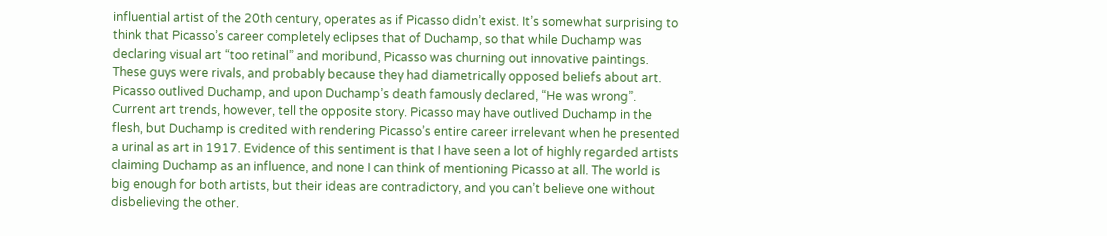influential artist of the 20th century, operates as if Picasso didn’t exist. It’s somewhat surprising to think that Picasso’s career completely eclipses that of Duchamp, so that while Duchamp was declaring visual art “too retinal” and moribund, Picasso was churning out innovative paintings. These guys were rivals, and probably because they had diametrically opposed beliefs about art. Picasso outlived Duchamp, and upon Duchamp’s death famously declared, “He was wrong”. Current art trends, however, tell the opposite story. Picasso may have outlived Duchamp in the flesh, but Duchamp is credited with rendering Picasso’s entire career irrelevant when he presented a urinal as art in 1917. Evidence of this sentiment is that I have seen a lot of highly regarded artists claiming Duchamp as an influence, and none I can think of mentioning Picasso at all. The world is big enough for both artists, but their ideas are contradictory, and you can’t believe one without disbelieving the other.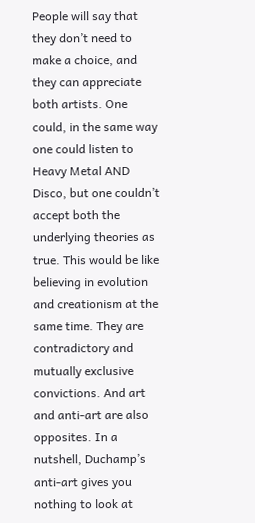People will say that they don’t need to make a choice, and they can appreciate both artists. One could, in the same way one could listen to Heavy Metal AND Disco, but one couldn’t accept both the underlying theories as true. This would be like believing in evolution and creationism at the same time. They are contradictory and mutually exclusive convictions. And art and anti-art are also opposites. In a nutshell, Duchamp’s anti-art gives you nothing to look at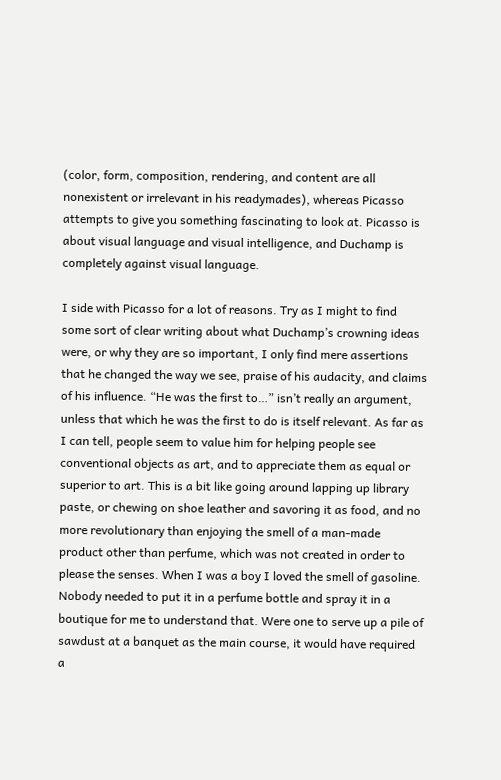(color, form, composition, rendering, and content are all nonexistent or irrelevant in his readymades), whereas Picasso attempts to give you something fascinating to look at. Picasso is about visual language and visual intelligence, and Duchamp is completely against visual language.

I side with Picasso for a lot of reasons. Try as I might to find some sort of clear writing about what Duchamp’s crowning ideas were, or why they are so important, I only find mere assertions that he changed the way we see, praise of his audacity, and claims of his influence. “He was the first to…” isn’t really an argument, unless that which he was the first to do is itself relevant. As far as I can tell, people seem to value him for helping people see conventional objects as art, and to appreciate them as equal or superior to art. This is a bit like going around lapping up library paste, or chewing on shoe leather and savoring it as food, and no more revolutionary than enjoying the smell of a man-made product other than perfume, which was not created in order to please the senses. When I was a boy I loved the smell of gasoline. Nobody needed to put it in a perfume bottle and spray it in a boutique for me to understand that. Were one to serve up a pile of sawdust at a banquet as the main course, it would have required a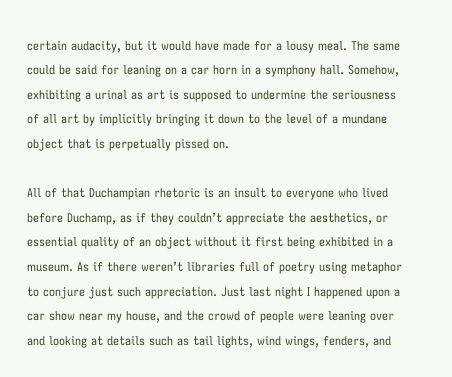certain audacity, but it would have made for a lousy meal. The same could be said for leaning on a car horn in a symphony hall. Somehow, exhibiting a urinal as art is supposed to undermine the seriousness of all art by implicitly bringing it down to the level of a mundane object that is perpetually pissed on.

All of that Duchampian rhetoric is an insult to everyone who lived before Duchamp, as if they couldn’t appreciate the aesthetics, or essential quality of an object without it first being exhibited in a museum. As if there weren’t libraries full of poetry using metaphor to conjure just such appreciation. Just last night I happened upon a car show near my house, and the crowd of people were leaning over and looking at details such as tail lights, wind wings, fenders, and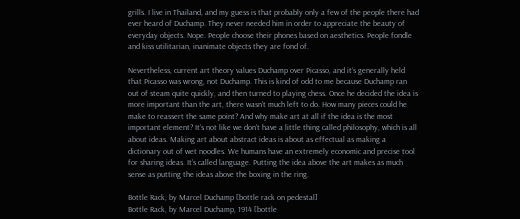grills. I live in Thailand, and my guess is that probably only a few of the people there had ever heard of Duchamp. They never needed him in order to appreciate the beauty of everyday objects. Nope. People choose their phones based on aesthetics. People fondle and kiss utilitarian, inanimate objects they are fond of.

Nevertheless, current art theory values Duchamp over Picasso, and it’s generally held that Picasso was wrong, not Duchamp. This is kind of odd to me because Duchamp ran out of steam quite quickly, and then turned to playing chess. Once he decided the idea is more important than the art, there wasn’t much left to do. How many pieces could he make to reassert the same point? And why make art at all if the idea is the most important element? It’s not like we don’t have a little thing called philosophy, which is all about ideas. Making art about abstract ideas is about as effectual as making a dictionary out of wet noodles. We humans have an extremely economic and precise tool for sharing ideas. It’s called language. Putting the idea above the art makes as much sense as putting the ideas above the boxing in the ring.

Bottle Rack, by Marcel Duchamp [bottle rack on pedestal]
Bottle Rack, by Marcel Duchamp, 1914 [bottle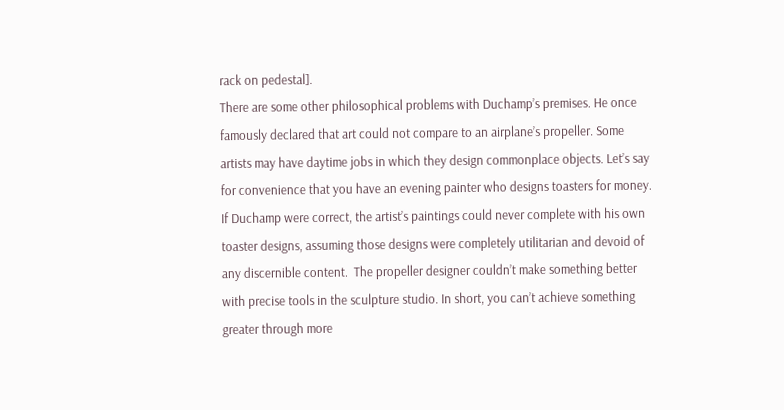rack on pedestal].
There are some other philosophical problems with Duchamp’s premises. He once famously declared that art could not compare to an airplane’s propeller. Some artists may have daytime jobs in which they design commonplace objects. Let’s say for convenience that you have an evening painter who designs toasters for money. If Duchamp were correct, the artist’s paintings could never complete with his own toaster designs, assuming those designs were completely utilitarian and devoid of any discernible content.  The propeller designer couldn’t make something better with precise tools in the sculpture studio. In short, you can’t achieve something greater through more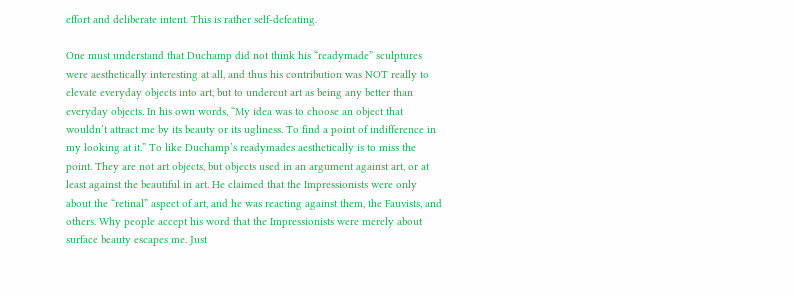effort and deliberate intent. This is rather self-defeating.

One must understand that Duchamp did not think his “readymade” sculptures were aesthetically interesting at all, and thus his contribution was NOT really to elevate everyday objects into art, but to undercut art as being any better than everyday objects. In his own words, “My idea was to choose an object that wouldn’t attract me by its beauty or its ugliness. To find a point of indifference in my looking at it.” To like Duchamp’s readymades aesthetically is to miss the point. They are not art objects, but objects used in an argument against art, or at least against the beautiful in art. He claimed that the Impressionists were only about the “retinal” aspect of art, and he was reacting against them, the Fauvists, and others. Why people accept his word that the Impressionists were merely about surface beauty escapes me. Just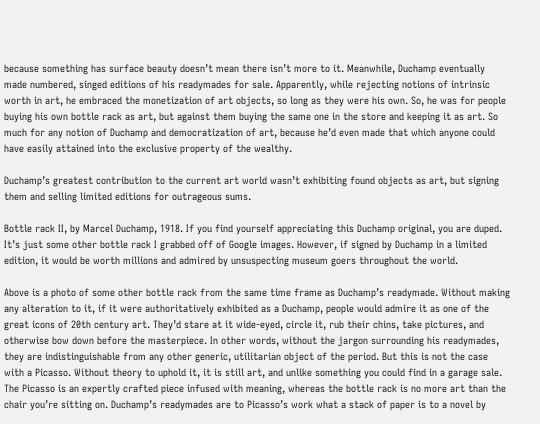because something has surface beauty doesn’t mean there isn’t more to it. Meanwhile, Duchamp eventually made numbered, singed editions of his readymades for sale. Apparently, while rejecting notions of intrinsic worth in art, he embraced the monetization of art objects, so long as they were his own. So, he was for people buying his own bottle rack as art, but against them buying the same one in the store and keeping it as art. So much for any notion of Duchamp and democratization of art, because he’d even made that which anyone could have easily attained into the exclusive property of the wealthy.

Duchamp’s greatest contribution to the current art world wasn’t exhibiting found objects as art, but signing them and selling limited editions for outrageous sums.

Bottle rack II, by Marcel Duchamp, 1918. If you find yourself appreciating this Duchamp original, you are duped. It’s just some other bottle rack I grabbed off of Google images. However, if signed by Duchamp in a limited edition, it would be worth millions and admired by unsuspecting museum goers throughout the world.

Above is a photo of some other bottle rack from the same time frame as Duchamp’s readymade. Without making any alteration to it, if it were authoritatively exhibited as a Duchamp, people would admire it as one of the great icons of 20th century art. They’d stare at it wide-eyed, circle it, rub their chins, take pictures, and otherwise bow down before the masterpiece. In other words, without the jargon surrounding his readymades, they are indistinguishable from any other generic, utilitarian object of the period. But this is not the case with a Picasso. Without theory to uphold it, it is still art, and unlike something you could find in a garage sale. The Picasso is an expertly crafted piece infused with meaning, whereas the bottle rack is no more art than the chair you’re sitting on. Duchamp’s readymades are to Picasso’s work what a stack of paper is to a novel by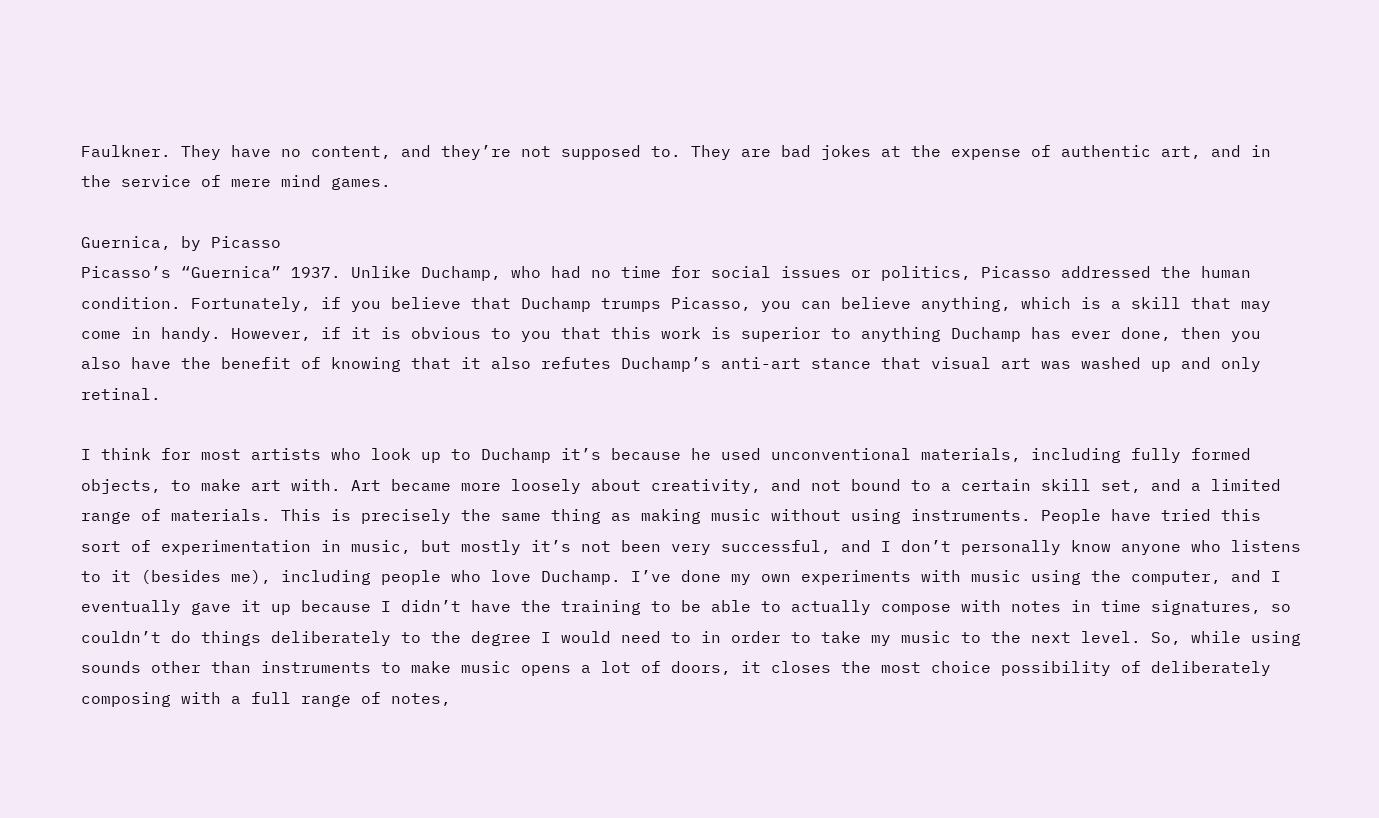Faulkner. They have no content, and they’re not supposed to. They are bad jokes at the expense of authentic art, and in the service of mere mind games.

Guernica, by Picasso
Picasso’s “Guernica” 1937. Unlike Duchamp, who had no time for social issues or politics, Picasso addressed the human condition. Fortunately, if you believe that Duchamp trumps Picasso, you can believe anything, which is a skill that may come in handy. However, if it is obvious to you that this work is superior to anything Duchamp has ever done, then you also have the benefit of knowing that it also refutes Duchamp’s anti-art stance that visual art was washed up and only retinal.

I think for most artists who look up to Duchamp it’s because he used unconventional materials, including fully formed objects, to make art with. Art became more loosely about creativity, and not bound to a certain skill set, and a limited range of materials. This is precisely the same thing as making music without using instruments. People have tried this sort of experimentation in music, but mostly it’s not been very successful, and I don’t personally know anyone who listens to it (besides me), including people who love Duchamp. I’ve done my own experiments with music using the computer, and I eventually gave it up because I didn’t have the training to be able to actually compose with notes in time signatures, so couldn’t do things deliberately to the degree I would need to in order to take my music to the next level. So, while using sounds other than instruments to make music opens a lot of doors, it closes the most choice possibility of deliberately composing with a full range of notes,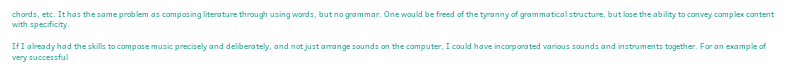chords, etc. It has the same problem as composing literature through using words, but no grammar. One would be freed of the tyranny of grammatical structure, but lose the ability to convey complex content with specificity.

If I already had the skills to compose music precisely and deliberately, and not just arrange sounds on the computer, I could have incorporated various sounds and instruments together. For an example of very successful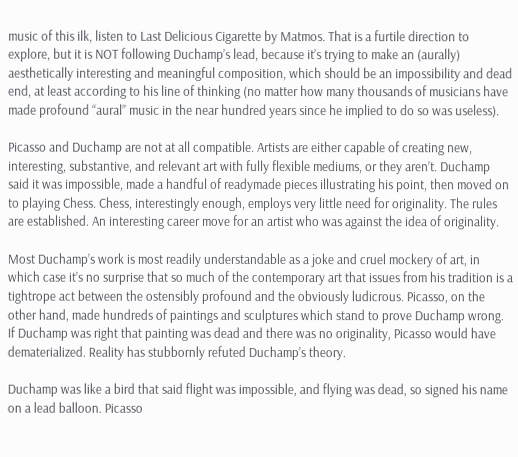music of this ilk, listen to Last Delicious Cigarette by Matmos. That is a furtile direction to explore, but it is NOT following Duchamp’s lead, because it’s trying to make an (aurally) aesthetically interesting and meaningful composition, which should be an impossibility and dead end, at least according to his line of thinking (no matter how many thousands of musicians have made profound “aural” music in the near hundred years since he implied to do so was useless).

Picasso and Duchamp are not at all compatible. Artists are either capable of creating new, interesting, substantive, and relevant art with fully flexible mediums, or they aren’t. Duchamp said it was impossible, made a handful of readymade pieces illustrating his point, then moved on to playing Chess. Chess, interestingly enough, employs very little need for originality. The rules are established. An interesting career move for an artist who was against the idea of originality.

Most Duchamp’s work is most readily understandable as a joke and cruel mockery of art, in which case it’s no surprise that so much of the contemporary art that issues from his tradition is a tightrope act between the ostensibly profound and the obviously ludicrous. Picasso, on the other hand, made hundreds of paintings and sculptures which stand to prove Duchamp wrong. If Duchamp was right that painting was dead and there was no originality, Picasso would have dematerialized. Reality has stubbornly refuted Duchamp’s theory.

Duchamp was like a bird that said flight was impossible, and flying was dead, so signed his name on a lead balloon. Picasso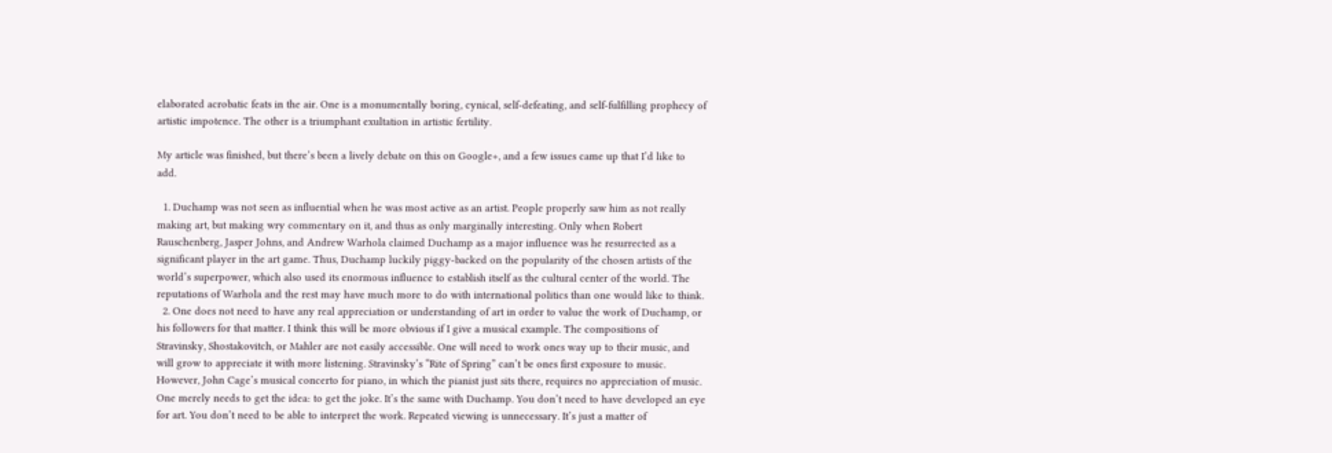elaborated acrobatic feats in the air. One is a monumentally boring, cynical, self-defeating, and self-fulfilling prophecy of artistic impotence. The other is a triumphant exultation in artistic fertility.

My article was finished, but there’s been a lively debate on this on Google+, and a few issues came up that I’d like to add.

  1. Duchamp was not seen as influential when he was most active as an artist. People properly saw him as not really making art, but making wry commentary on it, and thus as only marginally interesting. Only when Robert Rauschenberg, Jasper Johns, and Andrew Warhola claimed Duchamp as a major influence was he resurrected as a significant player in the art game. Thus, Duchamp luckily piggy-backed on the popularity of the chosen artists of the world’s superpower, which also used its enormous influence to establish itself as the cultural center of the world. The reputations of Warhola and the rest may have much more to do with international politics than one would like to think.
  2. One does not need to have any real appreciation or understanding of art in order to value the work of Duchamp, or his followers for that matter. I think this will be more obvious if I give a musical example. The compositions of Stravinsky, Shostakovitch, or Mahler are not easily accessible. One will need to work ones way up to their music, and will grow to appreciate it with more listening. Stravinsky’s “Rite of Spring” can’t be ones first exposure to music. However, John Cage’s musical concerto for piano, in which the pianist just sits there, requires no appreciation of music. One merely needs to get the idea: to get the joke. It’s the same with Duchamp. You don’t need to have developed an eye for art. You don’t need to be able to interpret the work. Repeated viewing is unnecessary. It’s just a matter of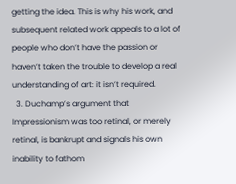getting the idea. This is why his work, and subsequent related work appeals to a lot of people who don’t have the passion or haven’t taken the trouble to develop a real understanding of art: it isn’t required.
  3. Duchamp’s argument that Impressionism was too retinal, or merely retinal, is bankrupt and signals his own inability to fathom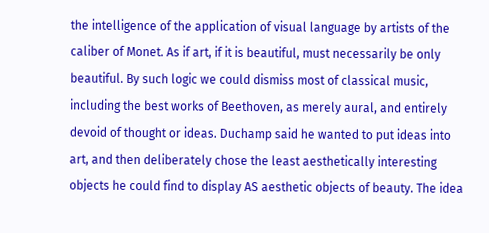the intelligence of the application of visual language by artists of the caliber of Monet. As if art, if it is beautiful, must necessarily be only beautiful. By such logic we could dismiss most of classical music, including the best works of Beethoven, as merely aural, and entirely devoid of thought or ideas. Duchamp said he wanted to put ideas into art, and then deliberately chose the least aesthetically interesting objects he could find to display AS aesthetic objects of beauty. The idea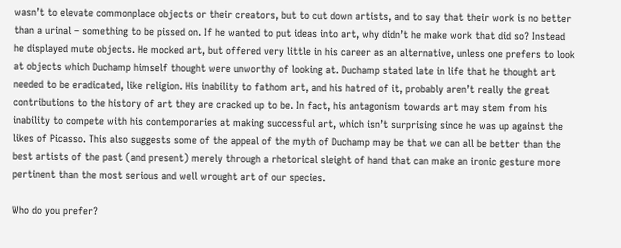wasn’t to elevate commonplace objects or their creators, but to cut down artists, and to say that their work is no better than a urinal – something to be pissed on. If he wanted to put ideas into art, why didn’t he make work that did so? Instead he displayed mute objects. He mocked art, but offered very little in his career as an alternative, unless one prefers to look at objects which Duchamp himself thought were unworthy of looking at. Duchamp stated late in life that he thought art needed to be eradicated, like religion. His inability to fathom art, and his hatred of it, probably aren’t really the great contributions to the history of art they are cracked up to be. In fact, his antagonism towards art may stem from his inability to compete with his contemporaries at making successful art, which isn’t surprising since he was up against the likes of Picasso. This also suggests some of the appeal of the myth of Duchamp may be that we can all be better than the best artists of the past (and present) merely through a rhetorical sleight of hand that can make an ironic gesture more pertinent than the most serious and well wrought art of our species.

Who do you prefer?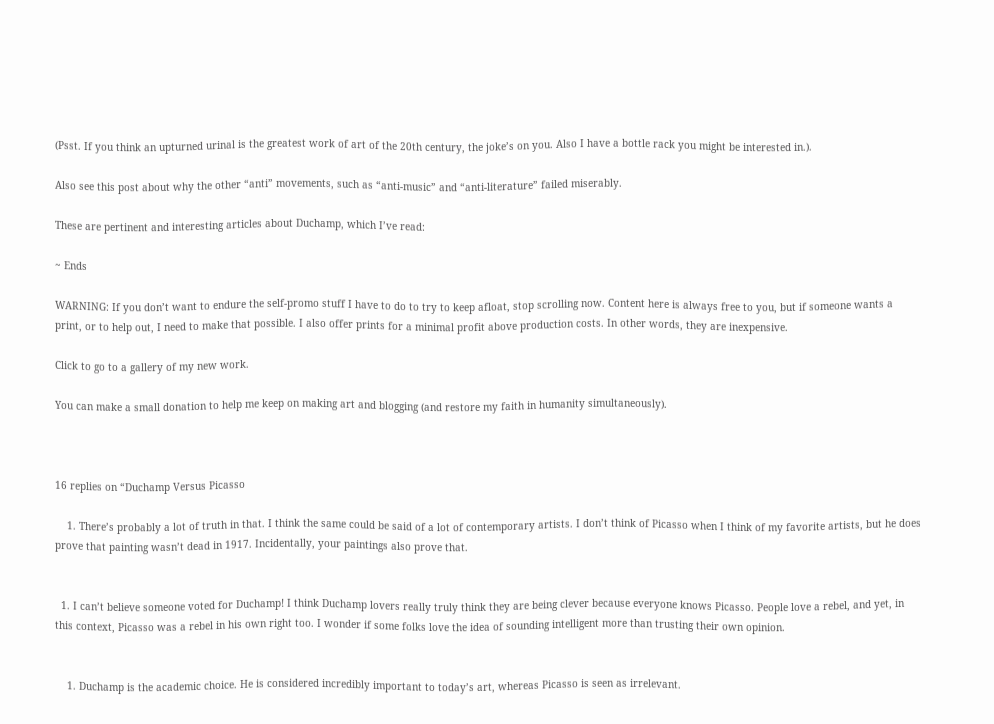(Psst. If you think an upturned urinal is the greatest work of art of the 20th century, the joke’s on you. Also I have a bottle rack you might be interested in.).

Also see this post about why the other “anti” movements, such as “anti-music” and “anti-literature” failed miserably.

These are pertinent and interesting articles about Duchamp, which I’ve read:

~ Ends

WARNING: If you don’t want to endure the self-promo stuff I have to do to try to keep afloat, stop scrolling now. Content here is always free to you, but if someone wants a print, or to help out, I need to make that possible. I also offer prints for a minimal profit above production costs. In other words, they are inexpensive.

Click to go to a gallery of my new work.

You can make a small donation to help me keep on making art and blogging (and restore my faith in humanity simultaneously).



16 replies on “Duchamp Versus Picasso

    1. There’s probably a lot of truth in that. I think the same could be said of a lot of contemporary artists. I don’t think of Picasso when I think of my favorite artists, but he does prove that painting wasn’t dead in 1917. Incidentally, your paintings also prove that.


  1. I can’t believe someone voted for Duchamp! I think Duchamp lovers really truly think they are being clever because everyone knows Picasso. People love a rebel, and yet, in this context, Picasso was a rebel in his own right too. I wonder if some folks love the idea of sounding intelligent more than trusting their own opinion.


    1. Duchamp is the academic choice. He is considered incredibly important to today’s art, whereas Picasso is seen as irrelevant.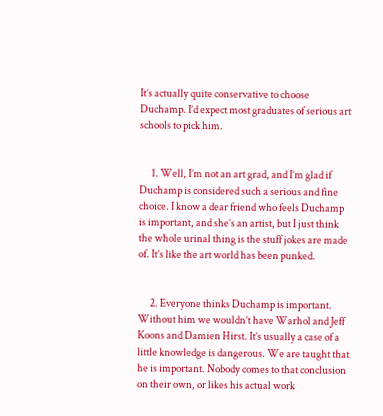It’s actually quite conservative to choose Duchamp. I’d expect most graduates of serious art schools to pick him.


      1. Well, I’m not an art grad, and I’m glad if Duchamp is considered such a serious and fine choice. I know a dear friend who feels Duchamp is important, and she’s an artist, but I just think the whole urinal thing is the stuff jokes are made of. It’s like the art world has been punked.


      2. Everyone thinks Duchamp is important. Without him we wouldn’t have Warhol and Jeff Koons and Damien Hirst. It’s usually a case of a little knowledge is dangerous. We are taught that he is important. Nobody comes to that conclusion on their own, or likes his actual work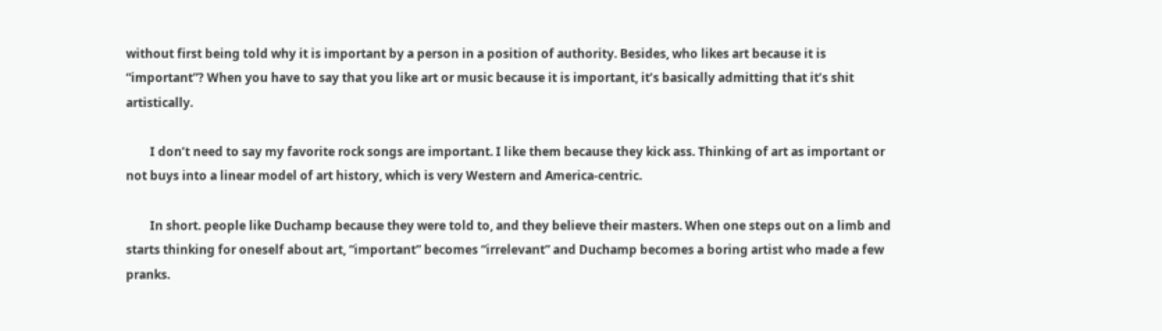without first being told why it is important by a person in a position of authority. Besides, who likes art because it is “important”? When you have to say that you like art or music because it is important, it’s basically admitting that it’s shit artistically.

        I don’t need to say my favorite rock songs are important. I like them because they kick ass. Thinking of art as important or not buys into a linear model of art history, which is very Western and America-centric.

        In short. people like Duchamp because they were told to, and they believe their masters. When one steps out on a limb and starts thinking for oneself about art, “important” becomes “irrelevant” and Duchamp becomes a boring artist who made a few pranks.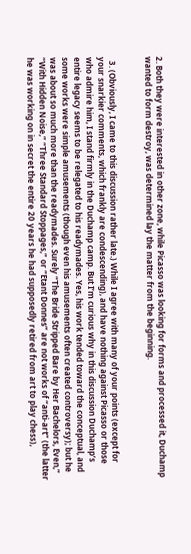2. Both they were interested in other zone, while Picasso was looking for forms and processed it, Duchamp wanted to form destroy, was determined lay the matter from the beginning.


  3. (Obviously, I came to this discussion rather late.) While I agree with many of your points (except for your snarkier comments, which frankly are condescending), and have nothing against Picasso or those who admire him, I stand firmly in the Duchamp camp. But I’m curious why in this discussion Duchamp’s entire legacy seems to be relegated to his readymades. Yes, his work tended toward the conceptual, and some works were simple amusements (though even his amusements often created controversy); but he was about so much more than the readymades. Surely “The Bride Stripped Bare by Her Bachelors, Even,” “With Hidden Noise,” “Three Standard Stoppages,” or “Etant Donnes” are not works of “anti-art” (the latter he was working on in secret the entire 20 years he had supposedly retired from art to play chess),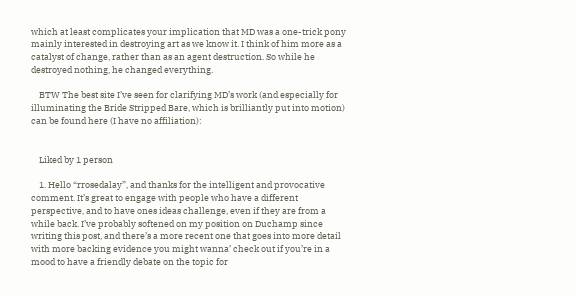which at least complicates your implication that MD was a one-trick pony mainly interested in destroying art as we know it. I think of him more as a catalyst of change, rather than as an agent destruction. So while he destroyed nothing, he changed everything.

    BTW The best site I’ve seen for clarifying MD’s work (and especially for illuminating the Bride Stripped Bare, which is brilliantly put into motion) can be found here (I have no affiliation):


    Liked by 1 person

    1. Hello “rrosedalay”, and thanks for the intelligent and provocative comment. It’s great to engage with people who have a different perspective, and to have ones ideas challenge, even if they are from a while back. I’ve probably softened on my position on Duchamp since writing this post, and there’s a more recent one that goes into more detail with more backing evidence you might wanna’ check out if you’re in a mood to have a friendly debate on the topic for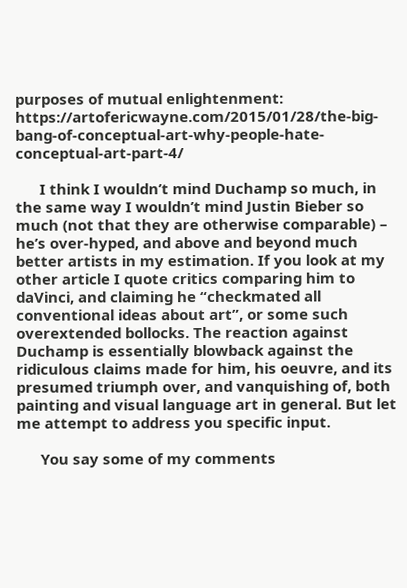purposes of mutual enlightenment: https://artofericwayne.com/2015/01/28/the-big-bang-of-conceptual-art-why-people-hate-conceptual-art-part-4/

      I think I wouldn’t mind Duchamp so much, in the same way I wouldn’t mind Justin Bieber so much (not that they are otherwise comparable) – he’s over-hyped, and above and beyond much better artists in my estimation. If you look at my other article I quote critics comparing him to daVinci, and claiming he “checkmated all conventional ideas about art”, or some such overextended bollocks. The reaction against Duchamp is essentially blowback against the ridiculous claims made for him, his oeuvre, and its presumed triumph over, and vanquishing of, both painting and visual language art in general. But let me attempt to address you specific input.

      You say some of my comments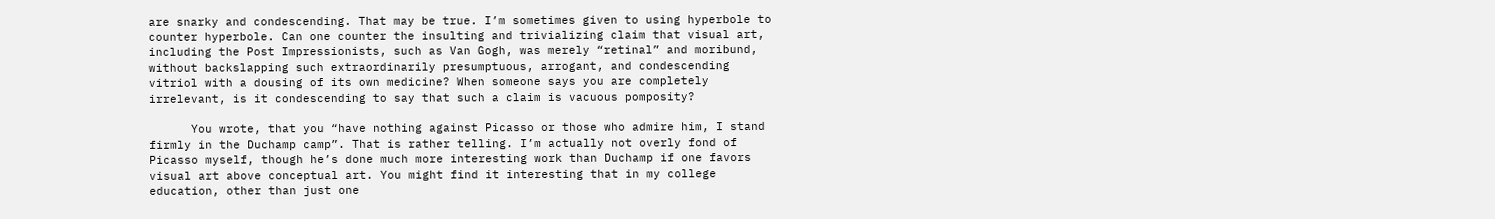are snarky and condescending. That may be true. I’m sometimes given to using hyperbole to counter hyperbole. Can one counter the insulting and trivializing claim that visual art, including the Post Impressionists, such as Van Gogh, was merely “retinal” and moribund, without backslapping such extraordinarily presumptuous, arrogant, and condescending vitriol with a dousing of its own medicine? When someone says you are completely irrelevant, is it condescending to say that such a claim is vacuous pomposity?

      You wrote, that you “have nothing against Picasso or those who admire him, I stand firmly in the Duchamp camp”. That is rather telling. I’m actually not overly fond of Picasso myself, though he’s done much more interesting work than Duchamp if one favors visual art above conceptual art. You might find it interesting that in my college education, other than just one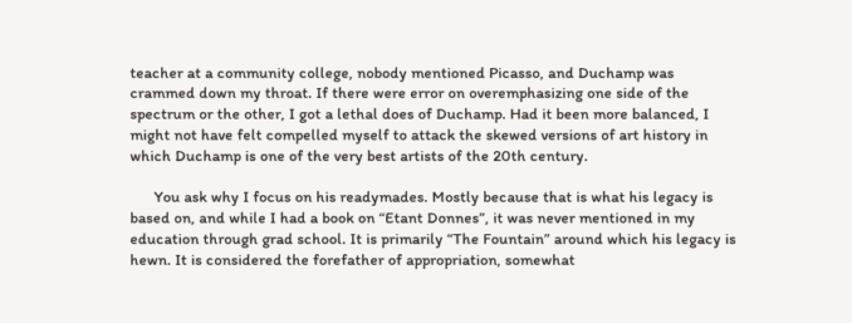teacher at a community college, nobody mentioned Picasso, and Duchamp was crammed down my throat. If there were error on overemphasizing one side of the spectrum or the other, I got a lethal does of Duchamp. Had it been more balanced, I might not have felt compelled myself to attack the skewed versions of art history in which Duchamp is one of the very best artists of the 20th century.

      You ask why I focus on his readymades. Mostly because that is what his legacy is based on, and while I had a book on “Etant Donnes”, it was never mentioned in my education through grad school. It is primarily “The Fountain” around which his legacy is hewn. It is considered the forefather of appropriation, somewhat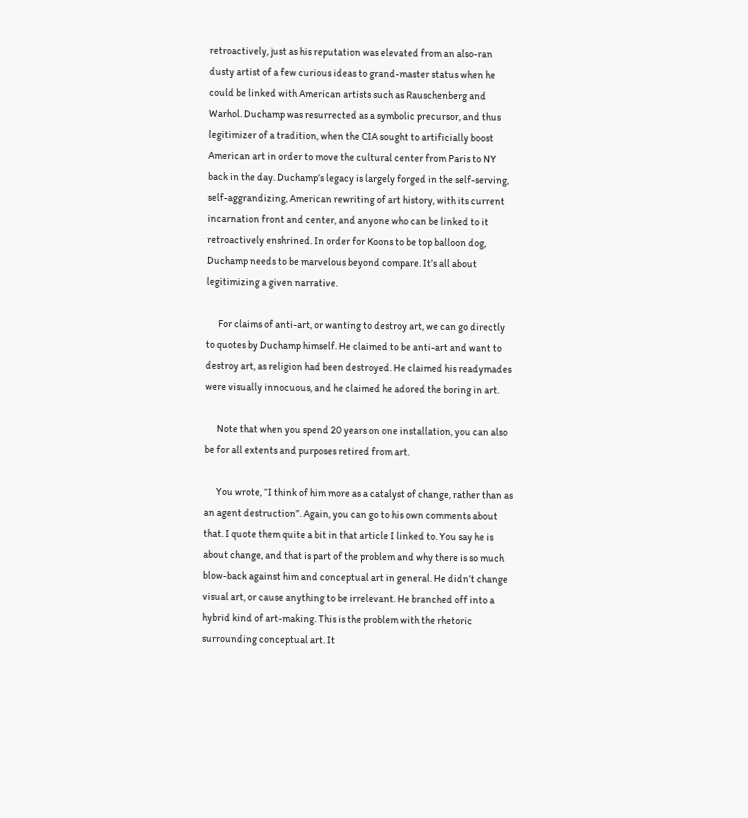retroactively, just as his reputation was elevated from an also-ran dusty artist of a few curious ideas to grand-master status when he could be linked with American artists such as Rauschenberg and Warhol. Duchamp was resurrected as a symbolic precursor, and thus legitimizer of a tradition, when the CIA sought to artificially boost American art in order to move the cultural center from Paris to NY back in the day. Duchamp’s legacy is largely forged in the self-serving, self-aggrandizing, American rewriting of art history, with its current incarnation front and center, and anyone who can be linked to it retroactively enshrined. In order for Koons to be top balloon dog, Duchamp needs to be marvelous beyond compare. It’s all about legitimizing a given narrative.

      For claims of anti-art, or wanting to destroy art, we can go directly to quotes by Duchamp himself. He claimed to be anti-art and want to destroy art, as religion had been destroyed. He claimed his readymades were visually innocuous, and he claimed he adored the boring in art.

      Note that when you spend 20 years on one installation, you can also be for all extents and purposes retired from art.

      You wrote, “I think of him more as a catalyst of change, rather than as an agent destruction”. Again, you can go to his own comments about that. I quote them quite a bit in that article I linked to. You say he is about change, and that is part of the problem and why there is so much blow-back against him and conceptual art in general. He didn’t change visual art, or cause anything to be irrelevant. He branched off into a hybrid kind of art-making. This is the problem with the rhetoric surrounding conceptual art. It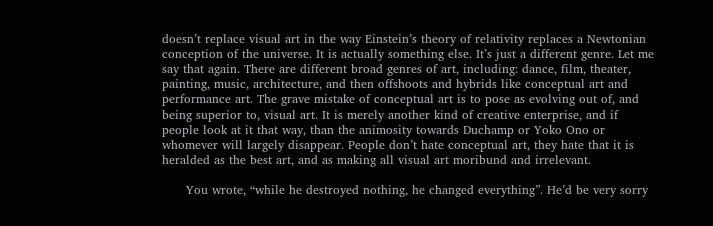doesn’t replace visual art in the way Einstein’s theory of relativity replaces a Newtonian conception of the universe. It is actually something else. It’s just a different genre. Let me say that again. There are different broad genres of art, including: dance, film, theater, painting, music, architecture, and then offshoots and hybrids like conceptual art and performance art. The grave mistake of conceptual art is to pose as evolving out of, and being superior to, visual art. It is merely another kind of creative enterprise, and if people look at it that way, than the animosity towards Duchamp or Yoko Ono or whomever will largely disappear. People don’t hate conceptual art, they hate that it is heralded as the best art, and as making all visual art moribund and irrelevant.

      You wrote, “while he destroyed nothing, he changed everything”. He’d be very sorry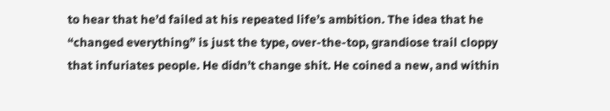to hear that he’d failed at his repeated life’s ambition. The idea that he “changed everything” is just the type, over-the-top, grandiose trail cloppy that infuriates people. He didn’t change shit. He coined a new, and within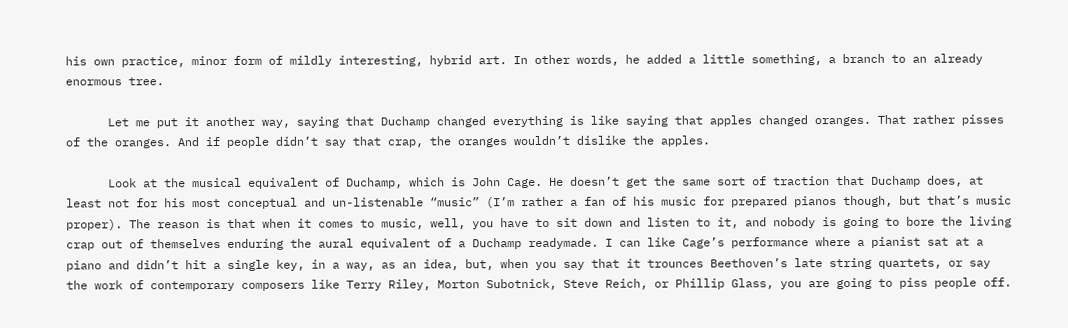his own practice, minor form of mildly interesting, hybrid art. In other words, he added a little something, a branch to an already enormous tree.

      Let me put it another way, saying that Duchamp changed everything is like saying that apples changed oranges. That rather pisses of the oranges. And if people didn’t say that crap, the oranges wouldn’t dislike the apples.

      Look at the musical equivalent of Duchamp, which is John Cage. He doesn’t get the same sort of traction that Duchamp does, at least not for his most conceptual and un-listenable “music” (I’m rather a fan of his music for prepared pianos though, but that’s music proper). The reason is that when it comes to music, well, you have to sit down and listen to it, and nobody is going to bore the living crap out of themselves enduring the aural equivalent of a Duchamp readymade. I can like Cage’s performance where a pianist sat at a piano and didn’t hit a single key, in a way, as an idea, but, when you say that it trounces Beethoven’s late string quartets, or say the work of contemporary composers like Terry Riley, Morton Subotnick, Steve Reich, or Phillip Glass, you are going to piss people off.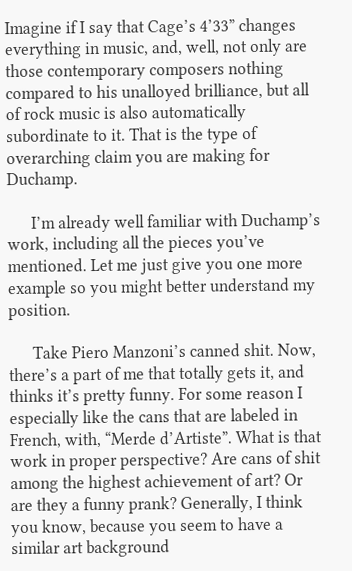Imagine if I say that Cage’s 4’33” changes everything in music, and, well, not only are those contemporary composers nothing compared to his unalloyed brilliance, but all of rock music is also automatically subordinate to it. That is the type of overarching claim you are making for Duchamp.

      I’m already well familiar with Duchamp’s work, including all the pieces you’ve mentioned. Let me just give you one more example so you might better understand my position.

      Take Piero Manzoni’s canned shit. Now, there’s a part of me that totally gets it, and thinks it’s pretty funny. For some reason I especially like the cans that are labeled in French, with, “Merde d’Artiste”. What is that work in proper perspective? Are cans of shit among the highest achievement of art? Or are they a funny prank? Generally, I think you know, because you seem to have a similar art background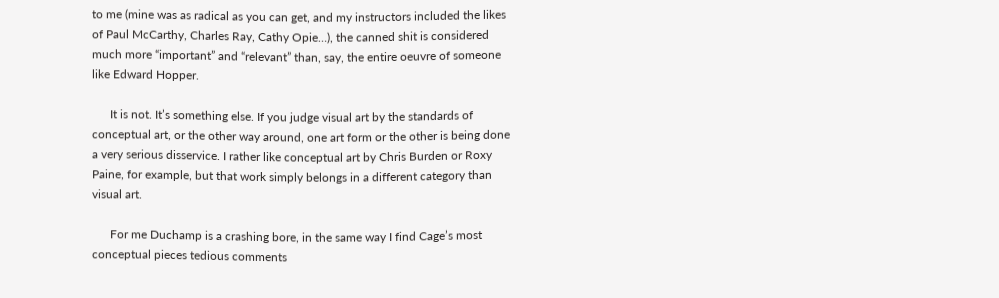to me (mine was as radical as you can get, and my instructors included the likes of Paul McCarthy, Charles Ray, Cathy Opie…), the canned shit is considered much more “important” and “relevant” than, say, the entire oeuvre of someone like Edward Hopper.

      It is not. It’s something else. If you judge visual art by the standards of conceptual art, or the other way around, one art form or the other is being done a very serious disservice. I rather like conceptual art by Chris Burden or Roxy Paine, for example, but that work simply belongs in a different category than visual art.

      For me Duchamp is a crashing bore, in the same way I find Cage’s most conceptual pieces tedious comments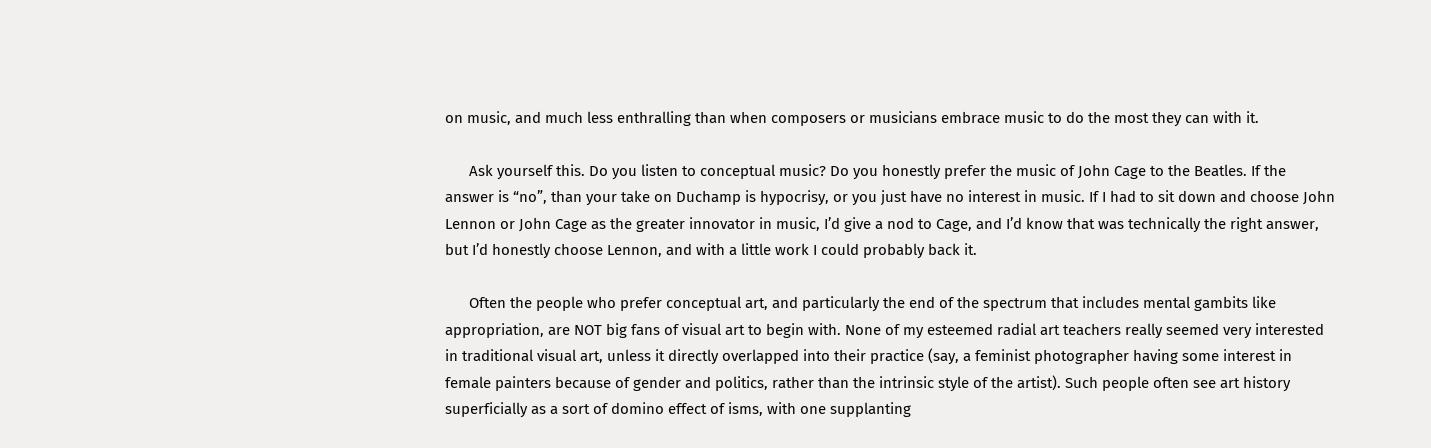on music, and much less enthralling than when composers or musicians embrace music to do the most they can with it.

      Ask yourself this. Do you listen to conceptual music? Do you honestly prefer the music of John Cage to the Beatles. If the answer is “no”, than your take on Duchamp is hypocrisy, or you just have no interest in music. If I had to sit down and choose John Lennon or John Cage as the greater innovator in music, I’d give a nod to Cage, and I’d know that was technically the right answer, but I’d honestly choose Lennon, and with a little work I could probably back it.

      Often the people who prefer conceptual art, and particularly the end of the spectrum that includes mental gambits like appropriation, are NOT big fans of visual art to begin with. None of my esteemed radial art teachers really seemed very interested in traditional visual art, unless it directly overlapped into their practice (say, a feminist photographer having some interest in female painters because of gender and politics, rather than the intrinsic style of the artist). Such people often see art history superficially as a sort of domino effect of isms, with one supplanting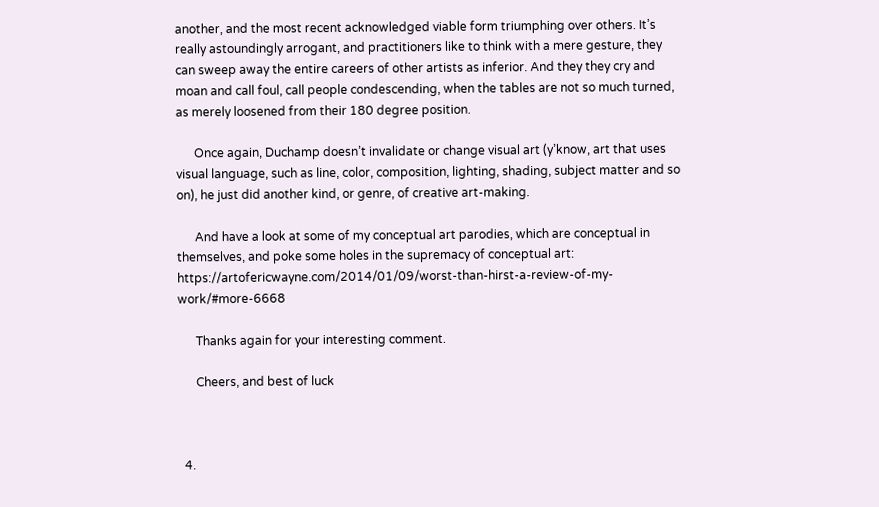another, and the most recent acknowledged viable form triumphing over others. It’s really astoundingly arrogant, and practitioners like to think with a mere gesture, they can sweep away the entire careers of other artists as inferior. And they they cry and moan and call foul, call people condescending, when the tables are not so much turned, as merely loosened from their 180 degree position.

      Once again, Duchamp doesn’t invalidate or change visual art (y’know, art that uses visual language, such as line, color, composition, lighting, shading, subject matter and so on), he just did another kind, or genre, of creative art-making.

      And have a look at some of my conceptual art parodies, which are conceptual in themselves, and poke some holes in the supremacy of conceptual art: https://artofericwayne.com/2014/01/09/worst-than-hirst-a-review-of-my-work/#more-6668

      Thanks again for your interesting comment.

      Cheers, and best of luck



  4.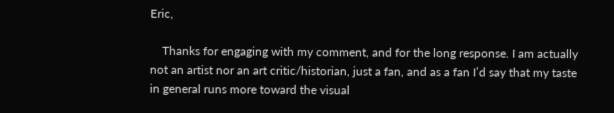Eric,

    Thanks for engaging with my comment, and for the long response. I am actually not an artist nor an art critic/historian, just a fan, and as a fan I’d say that my taste in general runs more toward the visual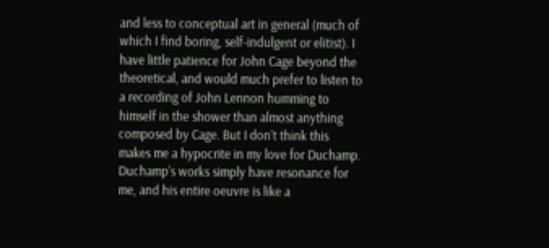and less to conceptual art in general (much of which I find boring, self-indulgent or elitist). I have little patience for John Cage beyond the theoretical, and would much prefer to listen to a recording of John Lennon humming to himself in the shower than almost anything composed by Cage. But I don’t think this makes me a hypocrite in my love for Duchamp. Duchamp’s works simply have resonance for me, and his entire oeuvre is like a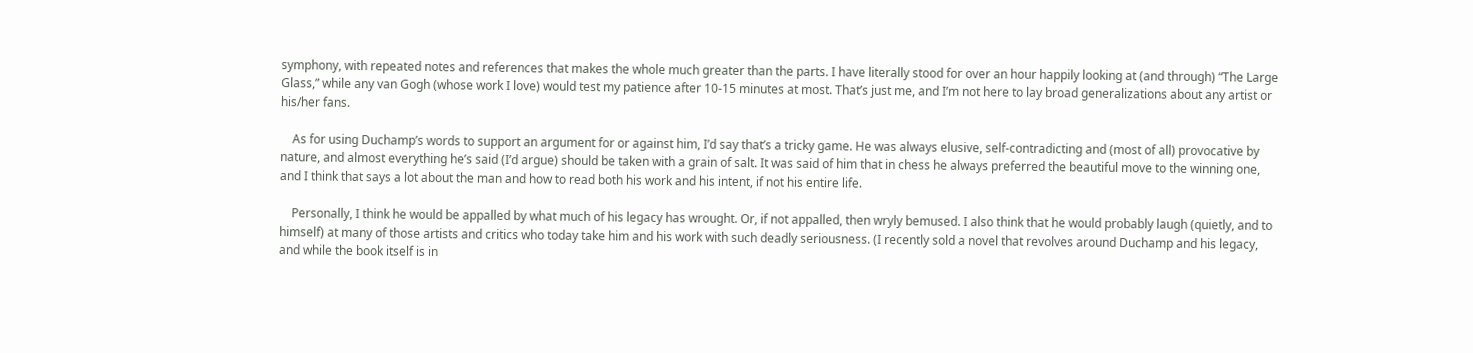symphony, with repeated notes and references that makes the whole much greater than the parts. I have literally stood for over an hour happily looking at (and through) “The Large Glass,” while any van Gogh (whose work I love) would test my patience after 10-15 minutes at most. That’s just me, and I’m not here to lay broad generalizations about any artist or his/her fans.

    As for using Duchamp’s words to support an argument for or against him, I’d say that’s a tricky game. He was always elusive, self-contradicting and (most of all) provocative by nature, and almost everything he’s said (I’d argue) should be taken with a grain of salt. It was said of him that in chess he always preferred the beautiful move to the winning one, and I think that says a lot about the man and how to read both his work and his intent, if not his entire life.

    Personally, I think he would be appalled by what much of his legacy has wrought. Or, if not appalled, then wryly bemused. I also think that he would probably laugh (quietly, and to himself) at many of those artists and critics who today take him and his work with such deadly seriousness. (I recently sold a novel that revolves around Duchamp and his legacy, and while the book itself is in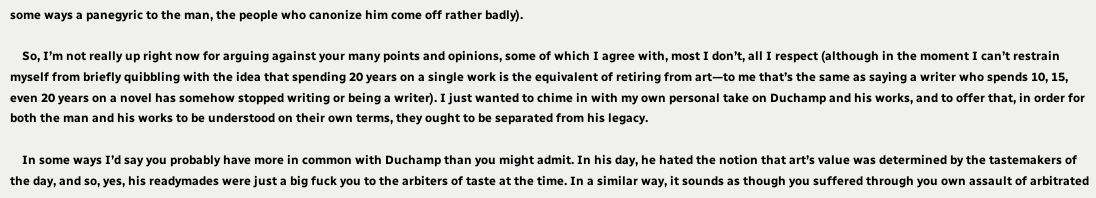some ways a panegyric to the man, the people who canonize him come off rather badly).

    So, I’m not really up right now for arguing against your many points and opinions, some of which I agree with, most I don’t, all I respect (although in the moment I can’t restrain myself from briefly quibbling with the idea that spending 20 years on a single work is the equivalent of retiring from art—to me that’s the same as saying a writer who spends 10, 15, even 20 years on a novel has somehow stopped writing or being a writer). I just wanted to chime in with my own personal take on Duchamp and his works, and to offer that, in order for both the man and his works to be understood on their own terms, they ought to be separated from his legacy.

    In some ways I’d say you probably have more in common with Duchamp than you might admit. In his day, he hated the notion that art’s value was determined by the tastemakers of the day, and so, yes, his readymades were just a big fuck you to the arbiters of taste at the time. In a similar way, it sounds as though you suffered through you own assault of arbitrated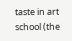taste in art school (the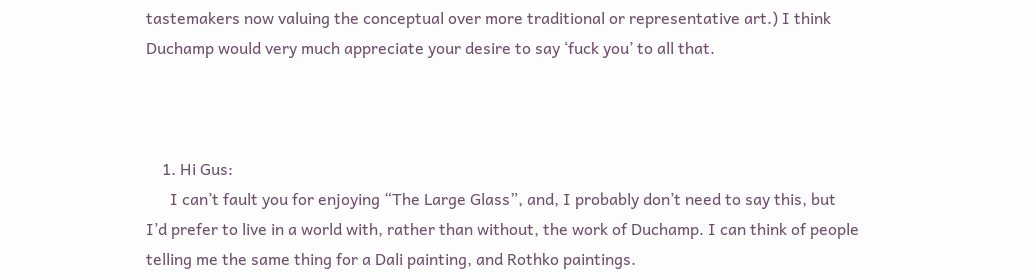tastemakers now valuing the conceptual over more traditional or representative art.) I think Duchamp would very much appreciate your desire to say ‘fuck you’ to all that.



    1. Hi Gus:
      I can’t fault you for enjoying “The Large Glass”, and, I probably don’t need to say this, but I’d prefer to live in a world with, rather than without, the work of Duchamp. I can think of people telling me the same thing for a Dali painting, and Rothko paintings.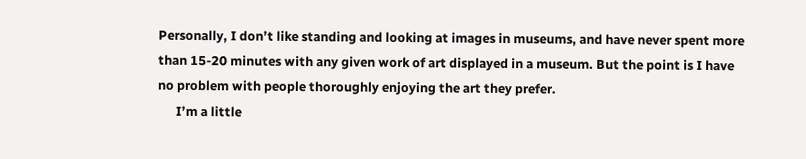Personally, I don’t like standing and looking at images in museums, and have never spent more than 15-20 minutes with any given work of art displayed in a museum. But the point is I have no problem with people thoroughly enjoying the art they prefer.
      I’m a little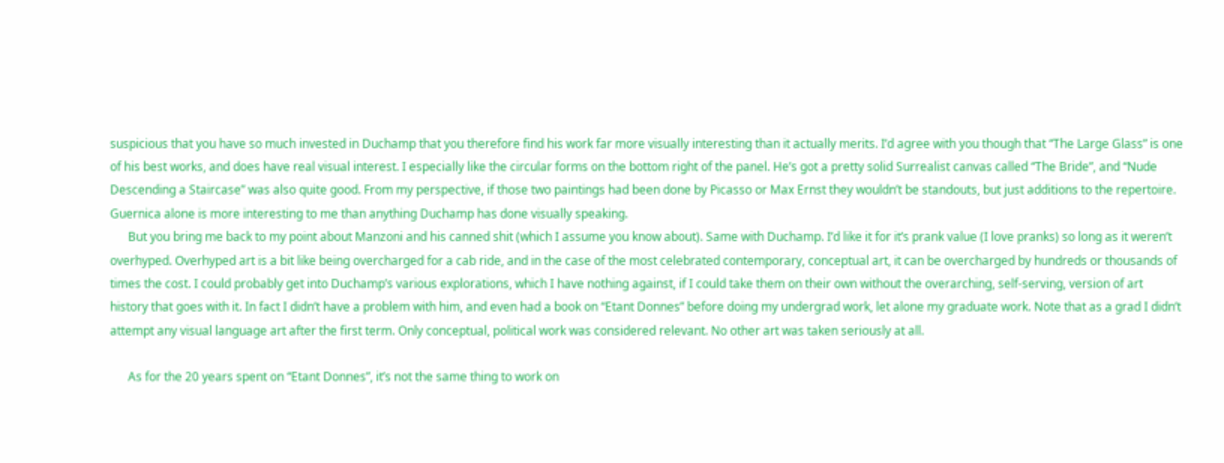suspicious that you have so much invested in Duchamp that you therefore find his work far more visually interesting than it actually merits. I’d agree with you though that “The Large Glass” is one of his best works, and does have real visual interest. I especially like the circular forms on the bottom right of the panel. He’s got a pretty solid Surrealist canvas called “The Bride”, and “Nude Descending a Staircase” was also quite good. From my perspective, if those two paintings had been done by Picasso or Max Ernst they wouldn’t be standouts, but just additions to the repertoire. Guernica alone is more interesting to me than anything Duchamp has done visually speaking.
      But you bring me back to my point about Manzoni and his canned shit (which I assume you know about). Same with Duchamp. I’d like it for it’s prank value (I love pranks) so long as it weren’t overhyped. Overhyped art is a bit like being overcharged for a cab ride, and in the case of the most celebrated contemporary, conceptual art, it can be overcharged by hundreds or thousands of times the cost. I could probably get into Duchamp’s various explorations, which I have nothing against, if I could take them on their own without the overarching, self-serving, version of art history that goes with it. In fact I didn’t have a problem with him, and even had a book on “Etant Donnes” before doing my undergrad work, let alone my graduate work. Note that as a grad I didn’t attempt any visual language art after the first term. Only conceptual, political work was considered relevant. No other art was taken seriously at all.

      As for the 20 years spent on “Etant Donnes”, it’s not the same thing to work on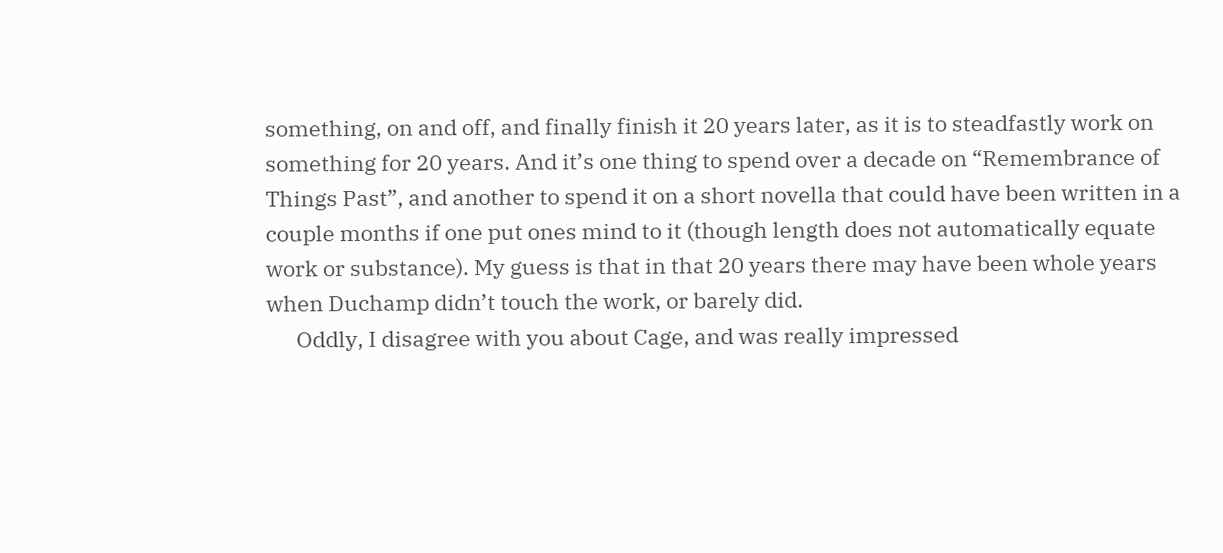something, on and off, and finally finish it 20 years later, as it is to steadfastly work on something for 20 years. And it’s one thing to spend over a decade on “Remembrance of Things Past”, and another to spend it on a short novella that could have been written in a couple months if one put ones mind to it (though length does not automatically equate work or substance). My guess is that in that 20 years there may have been whole years when Duchamp didn’t touch the work, or barely did.
      Oddly, I disagree with you about Cage, and was really impressed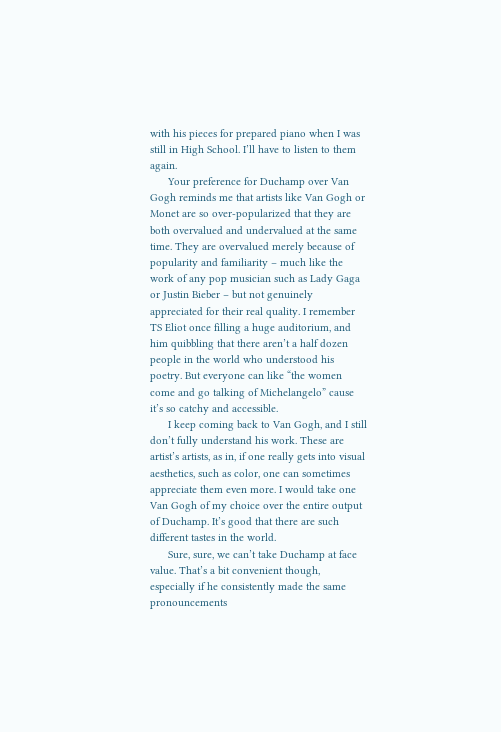with his pieces for prepared piano when I was still in High School. I’ll have to listen to them again.
      Your preference for Duchamp over Van Gogh reminds me that artists like Van Gogh or Monet are so over-popularized that they are both overvalued and undervalued at the same time. They are overvalued merely because of popularity and familiarity – much like the work of any pop musician such as Lady Gaga or Justin Bieber – but not genuinely appreciated for their real quality. I remember TS Eliot once filling a huge auditorium, and him quibbling that there aren’t a half dozen people in the world who understood his poetry. But everyone can like “the women come and go talking of Michelangelo” cause it’s so catchy and accessible.
      I keep coming back to Van Gogh, and I still don’t fully understand his work. These are artist’s artists, as in, if one really gets into visual aesthetics, such as color, one can sometimes appreciate them even more. I would take one Van Gogh of my choice over the entire output of Duchamp. It’s good that there are such different tastes in the world.
      Sure, sure, we can’t take Duchamp at face value. That’s a bit convenient though, especially if he consistently made the same pronouncements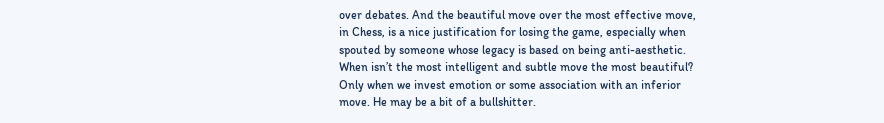over debates. And the beautiful move over the most effective move, in Chess, is a nice justification for losing the game, especially when spouted by someone whose legacy is based on being anti-aesthetic. When isn’t the most intelligent and subtle move the most beautiful? Only when we invest emotion or some association with an inferior move. He may be a bit of a bullshitter.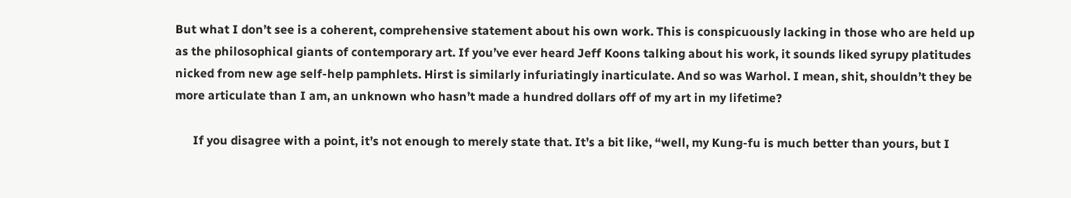But what I don’t see is a coherent, comprehensive statement about his own work. This is conspicuously lacking in those who are held up as the philosophical giants of contemporary art. If you’ve ever heard Jeff Koons talking about his work, it sounds liked syrupy platitudes nicked from new age self-help pamphlets. Hirst is similarly infuriatingly inarticulate. And so was Warhol. I mean, shit, shouldn’t they be more articulate than I am, an unknown who hasn’t made a hundred dollars off of my art in my lifetime?

      If you disagree with a point, it’s not enough to merely state that. It’s a bit like, “well, my Kung-fu is much better than yours, but I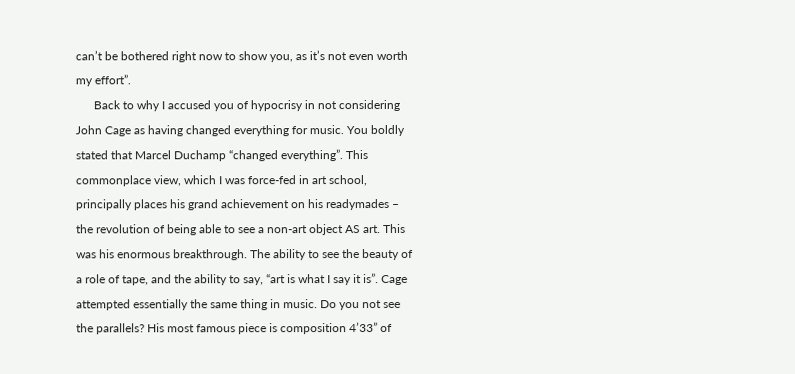can’t be bothered right now to show you, as it’s not even worth my effort”.
      Back to why I accused you of hypocrisy in not considering John Cage as having changed everything for music. You boldly stated that Marcel Duchamp “changed everything”. This commonplace view, which I was force-fed in art school, principally places his grand achievement on his readymades – the revolution of being able to see a non-art object AS art. This was his enormous breakthrough. The ability to see the beauty of a role of tape, and the ability to say, “art is what I say it is”. Cage attempted essentially the same thing in music. Do you not see the parallels? His most famous piece is composition 4’33” of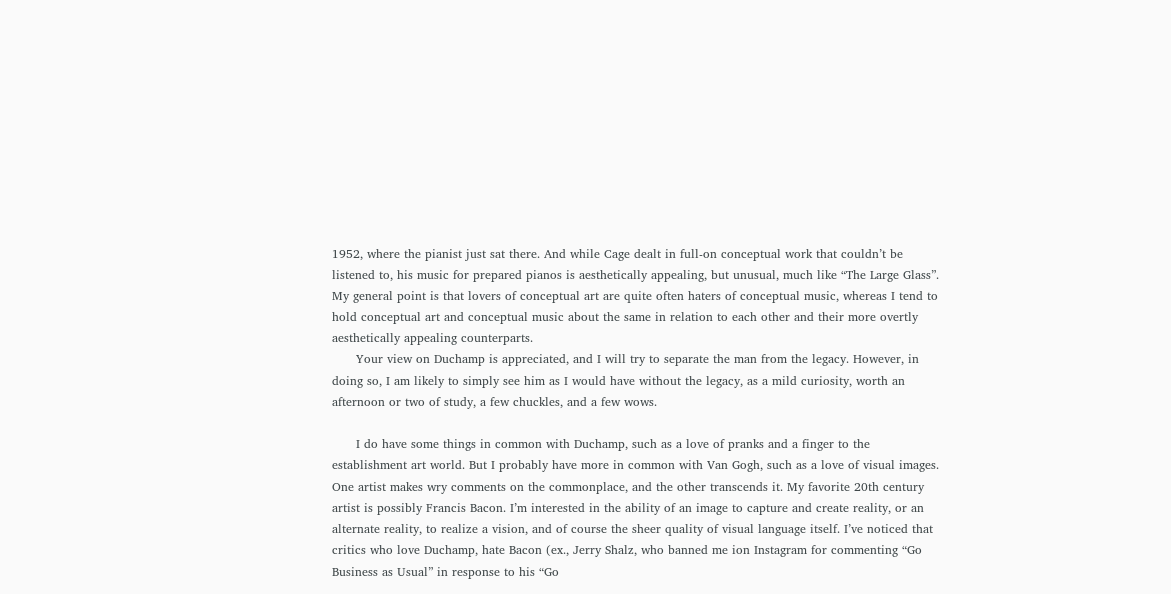1952, where the pianist just sat there. And while Cage dealt in full-on conceptual work that couldn’t be listened to, his music for prepared pianos is aesthetically appealing, but unusual, much like “The Large Glass”. My general point is that lovers of conceptual art are quite often haters of conceptual music, whereas I tend to hold conceptual art and conceptual music about the same in relation to each other and their more overtly aesthetically appealing counterparts.
      Your view on Duchamp is appreciated, and I will try to separate the man from the legacy. However, in doing so, I am likely to simply see him as I would have without the legacy, as a mild curiosity, worth an afternoon or two of study, a few chuckles, and a few wows.

      I do have some things in common with Duchamp, such as a love of pranks and a finger to the establishment art world. But I probably have more in common with Van Gogh, such as a love of visual images. One artist makes wry comments on the commonplace, and the other transcends it. My favorite 20th century artist is possibly Francis Bacon. I’m interested in the ability of an image to capture and create reality, or an alternate reality, to realize a vision, and of course the sheer quality of visual language itself. I’ve noticed that critics who love Duchamp, hate Bacon (ex., Jerry Shalz, who banned me ion Instagram for commenting “Go Business as Usual” in response to his “Go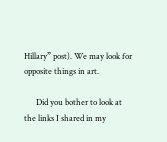Hillary” post). We may look for opposite things in art.

      Did you bother to look at the links I shared in my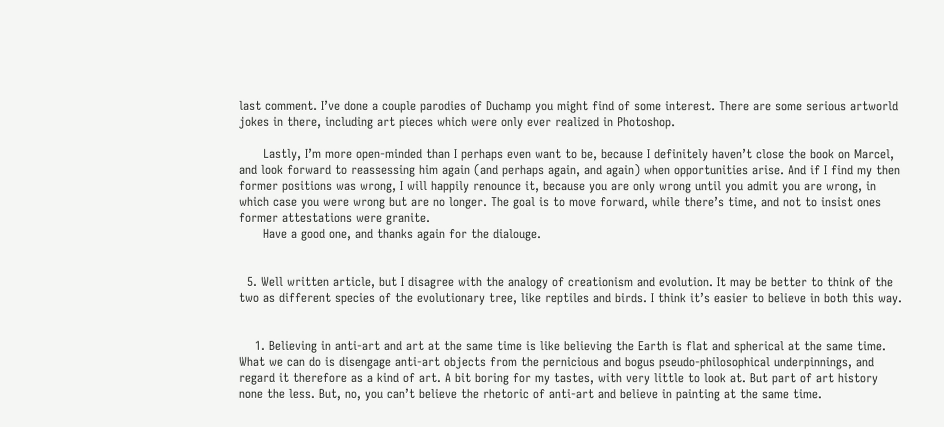last comment. I’ve done a couple parodies of Duchamp you might find of some interest. There are some serious artworld jokes in there, including art pieces which were only ever realized in Photoshop.

      Lastly, I’m more open-minded than I perhaps even want to be, because I definitely haven’t close the book on Marcel, and look forward to reassessing him again (and perhaps again, and again) when opportunities arise. And if I find my then former positions was wrong, I will happily renounce it, because you are only wrong until you admit you are wrong, in which case you were wrong but are no longer. The goal is to move forward, while there’s time, and not to insist ones former attestations were granite.
      Have a good one, and thanks again for the dialouge.


  5. Well written article, but I disagree with the analogy of creationism and evolution. It may be better to think of the two as different species of the evolutionary tree, like reptiles and birds. I think it’s easier to believe in both this way.


    1. Believing in anti-art and art at the same time is like believing the Earth is flat and spherical at the same time. What we can do is disengage anti-art objects from the pernicious and bogus pseudo-philosophical underpinnings, and regard it therefore as a kind of art. A bit boring for my tastes, with very little to look at. But part of art history none the less. But, no, you can’t believe the rhetoric of anti-art and believe in painting at the same time.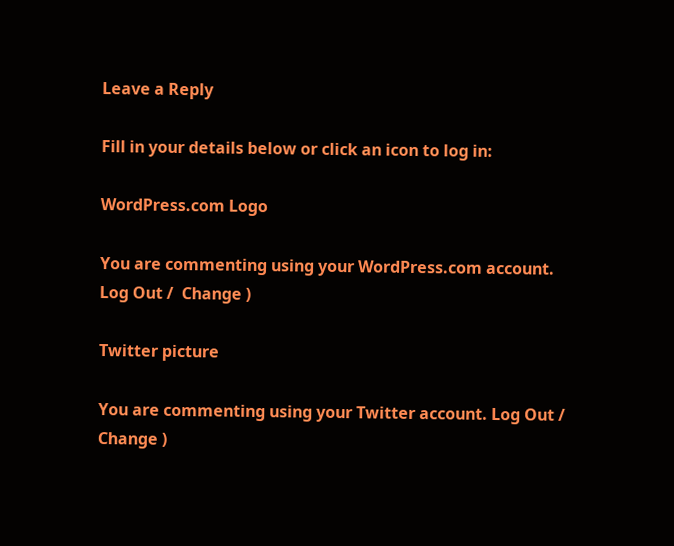Leave a Reply

Fill in your details below or click an icon to log in:

WordPress.com Logo

You are commenting using your WordPress.com account. Log Out /  Change )

Twitter picture

You are commenting using your Twitter account. Log Out /  Change )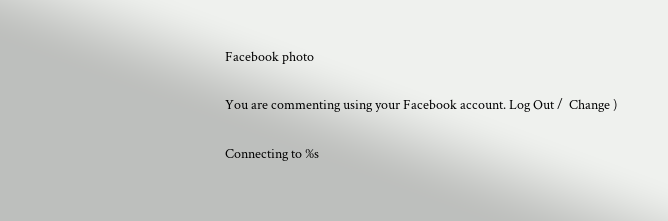Facebook photo

You are commenting using your Facebook account. Log Out /  Change )

Connecting to %s